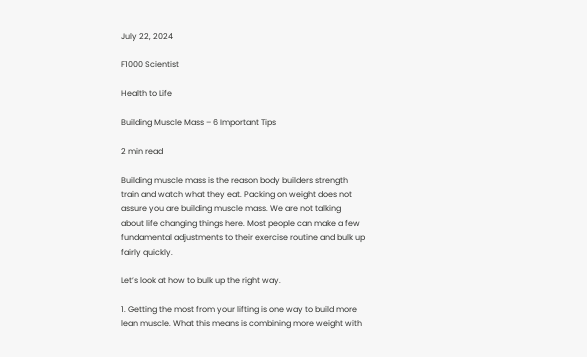July 22, 2024

F1000 Scientist

Health to Life

Building Muscle Mass – 6 Important Tips

2 min read

Building muscle mass is the reason body builders strength train and watch what they eat. Packing on weight does not assure you are building muscle mass. We are not talking about life changing things here. Most people can make a few fundamental adjustments to their exercise routine and bulk up fairly quickly.

Let’s look at how to bulk up the right way.

1. Getting the most from your lifting is one way to build more lean muscle. What this means is combining more weight with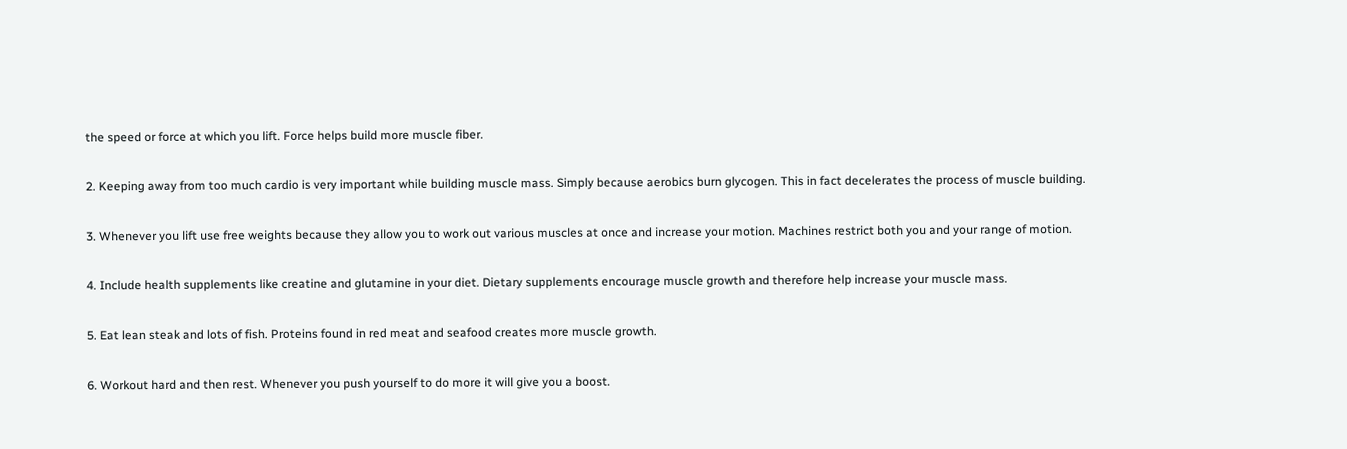the speed or force at which you lift. Force helps build more muscle fiber.

2. Keeping away from too much cardio is very important while building muscle mass. Simply because aerobics burn glycogen. This in fact decelerates the process of muscle building.

3. Whenever you lift use free weights because they allow you to work out various muscles at once and increase your motion. Machines restrict both you and your range of motion.

4. Include health supplements like creatine and glutamine in your diet. Dietary supplements encourage muscle growth and therefore help increase your muscle mass.

5. Eat lean steak and lots of fish. Proteins found in red meat and seafood creates more muscle growth.

6. Workout hard and then rest. Whenever you push yourself to do more it will give you a boost.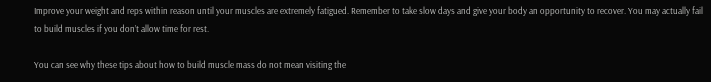Improve your weight and reps within reason until your muscles are extremely fatigued. Remember to take slow days and give your body an opportunity to recover. You may actually fail to build muscles if you don’t allow time for rest.

You can see why these tips about how to build muscle mass do not mean visiting the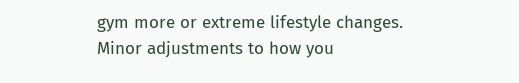gym more or extreme lifestyle changes. Minor adjustments to how you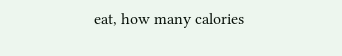eat, how many calories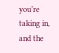you’re taking in, and the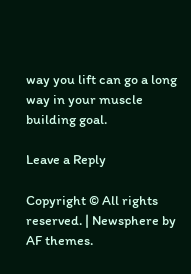way you lift can go a long way in your muscle building goal.

Leave a Reply

Copyright © All rights reserved. | Newsphere by AF themes.